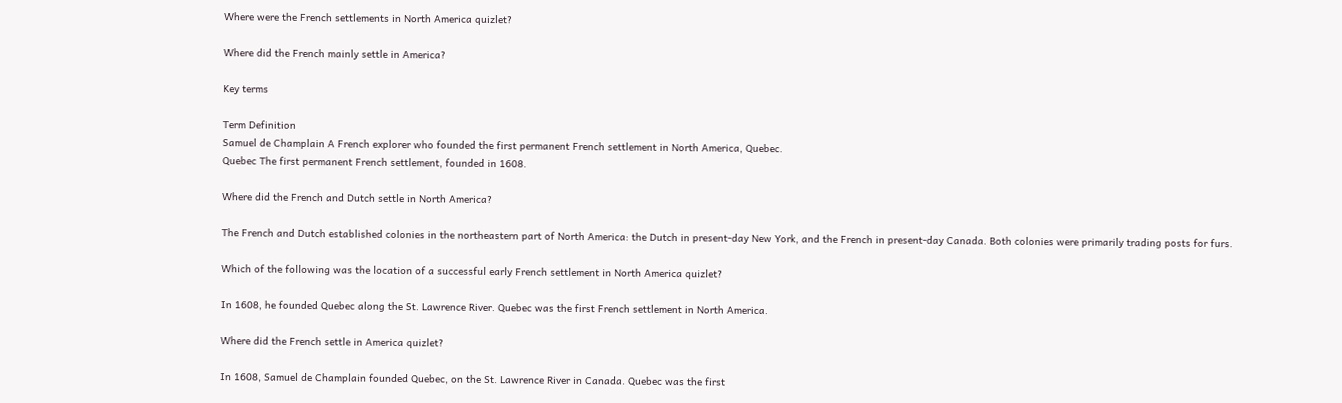Where were the French settlements in North America quizlet?

Where did the French mainly settle in America?

Key terms

Term Definition
Samuel de Champlain A French explorer who founded the first permanent French settlement in North America, Quebec.
Quebec The first permanent French settlement, founded in 1608.

Where did the French and Dutch settle in North America?

The French and Dutch established colonies in the northeastern part of North America: the Dutch in present-day New York, and the French in present-day Canada. Both colonies were primarily trading posts for furs.

Which of the following was the location of a successful early French settlement in North America quizlet?

In 1608, he founded Quebec along the St. Lawrence River. Quebec was the first French settlement in North America.

Where did the French settle in America quizlet?

In 1608, Samuel de Champlain founded Quebec, on the St. Lawrence River in Canada. Quebec was the first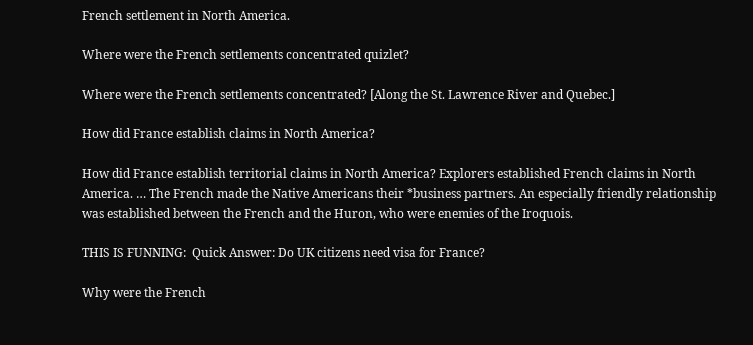French settlement in North America.

Where were the French settlements concentrated quizlet?

Where were the French settlements concentrated? [Along the St. Lawrence River and Quebec.]

How did France establish claims in North America?

How did France establish territorial claims in North America? Explorers established French claims in North America. … The French made the Native Americans their *business partners. An especially friendly relationship was established between the French and the Huron, who were enemies of the Iroquois.

THIS IS FUNNING:  Quick Answer: Do UK citizens need visa for France?

Why were the French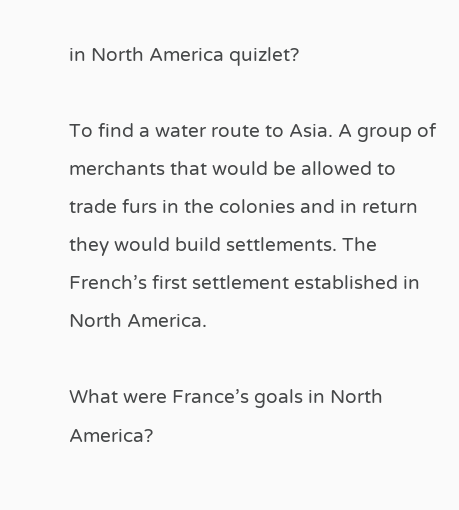in North America quizlet?

To find a water route to Asia. A group of merchants that would be allowed to trade furs in the colonies and in return they would build settlements. The French’s first settlement established in North America.

What were France’s goals in North America?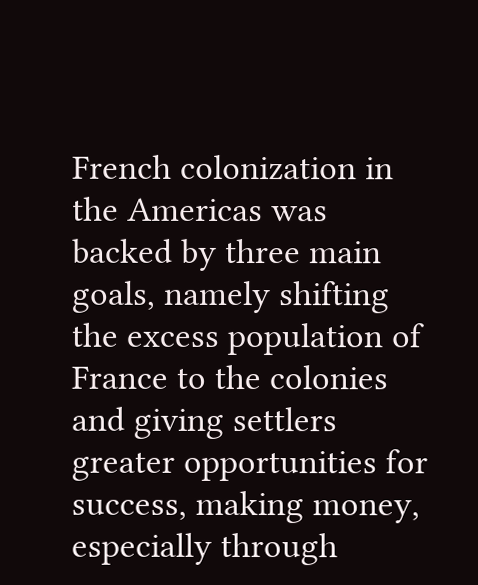French colonization in the Americas was backed by three main goals, namely shifting the excess population of France to the colonies and giving settlers greater opportunities for success, making money, especially through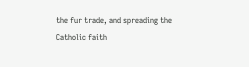the fur trade, and spreading the Catholic faith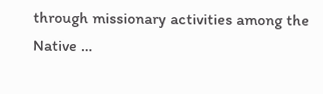through missionary activities among the Native …